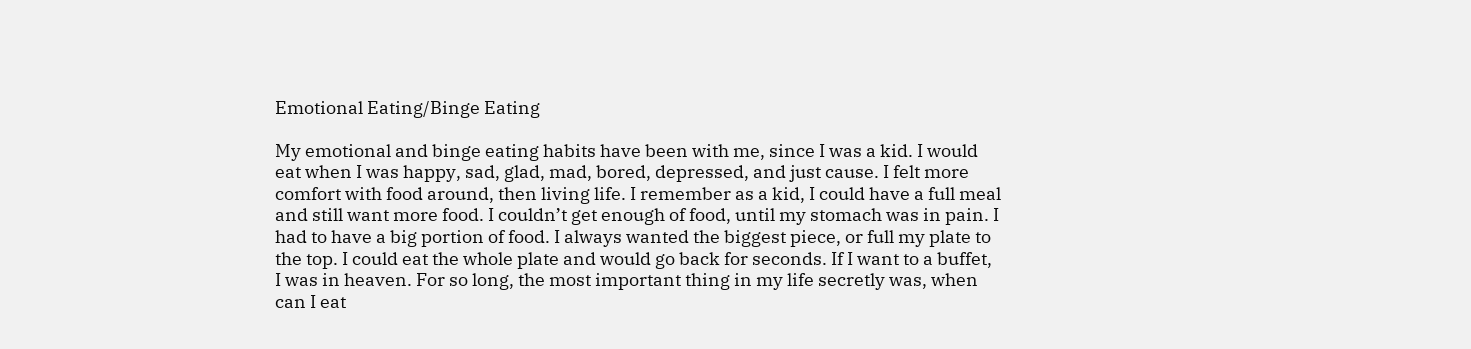Emotional Eating/Binge Eating

My emotional and binge eating habits have been with me, since I was a kid. I would eat when I was happy, sad, glad, mad, bored, depressed, and just cause. I felt more comfort with food around, then living life. I remember as a kid, I could have a full meal and still want more food. I couldn’t get enough of food, until my stomach was in pain. I had to have a big portion of food. I always wanted the biggest piece, or full my plate to the top. I could eat the whole plate and would go back for seconds. If I want to a buffet, I was in heaven. For so long, the most important thing in my life secretly was, when can I eat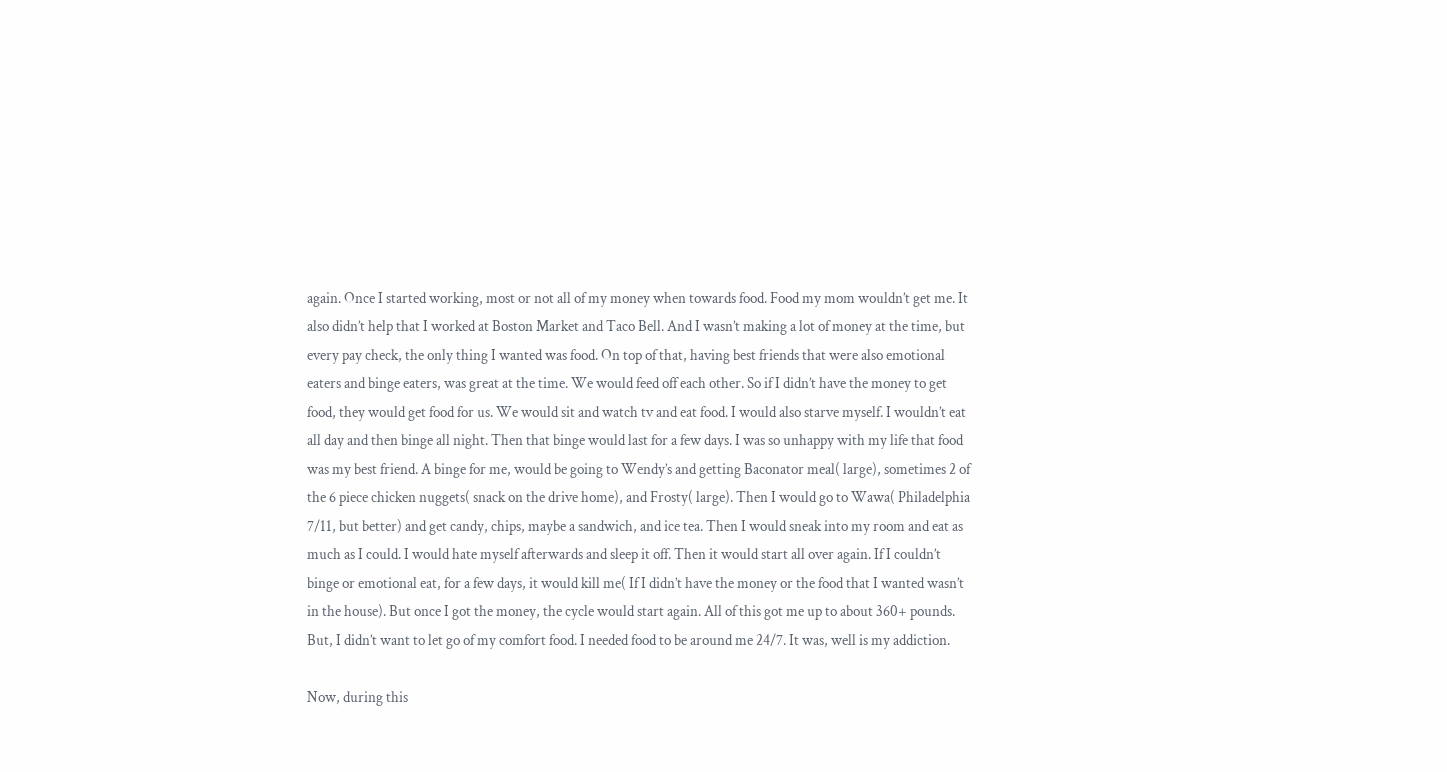again. Once I started working, most or not all of my money when towards food. Food my mom wouldn’t get me. It also didn’t help that I worked at Boston Market and Taco Bell. And I wasn’t making a lot of money at the time, but every pay check, the only thing I wanted was food. On top of that, having best friends that were also emotional eaters and binge eaters, was great at the time. We would feed off each other. So if I didn’t have the money to get food, they would get food for us. We would sit and watch tv and eat food. I would also starve myself. I wouldn’t eat all day and then binge all night. Then that binge would last for a few days. I was so unhappy with my life that food was my best friend. A binge for me, would be going to Wendy’s and getting Baconator meal( large), sometimes 2 of the 6 piece chicken nuggets( snack on the drive home), and Frosty( large). Then I would go to Wawa( Philadelphia 7/11, but better) and get candy, chips, maybe a sandwich, and ice tea. Then I would sneak into my room and eat as much as I could. I would hate myself afterwards and sleep it off. Then it would start all over again. If I couldn’t binge or emotional eat, for a few days, it would kill me( If I didn’t have the money or the food that I wanted wasn’t in the house). But once I got the money, the cycle would start again. All of this got me up to about 360+ pounds. But, I didn’t want to let go of my comfort food. I needed food to be around me 24/7. It was, well is my addiction.

Now, during this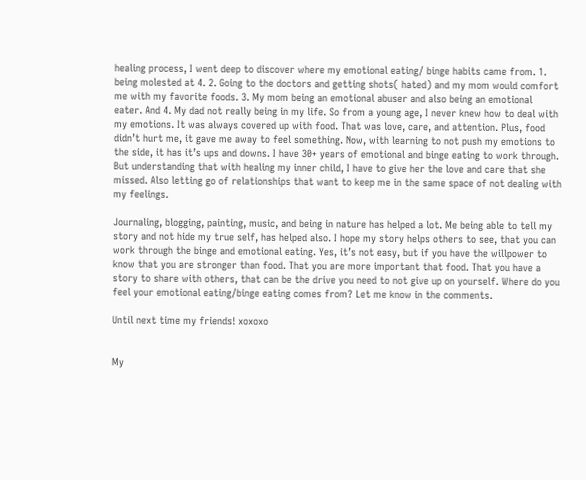healing process, I went deep to discover where my emotional eating/ binge habits came from. 1. being molested at 4. 2. Going to the doctors and getting shots( hated) and my mom would comfort me with my favorite foods. 3. My mom being an emotional abuser and also being an emotional eater. And 4. My dad not really being in my life. So from a young age, I never knew how to deal with my emotions. It was always covered up with food. That was love, care, and attention. Plus, food didn’t hurt me, it gave me away to feel something. Now, with learning to not push my emotions to the side, it has it’s ups and downs. I have 30+ years of emotional and binge eating to work through. But understanding that with healing my inner child, I have to give her the love and care that she missed. Also letting go of relationships that want to keep me in the same space of not dealing with my feelings.

Journaling, blogging, painting, music, and being in nature has helped a lot. Me being able to tell my story and not hide my true self, has helped also. I hope my story helps others to see, that you can work through the binge and emotional eating. Yes, it’s not easy, but if you have the willpower to know that you are stronger than food. That you are more important that food. That you have a story to share with others, that can be the drive you need to not give up on yourself. Where do you feel your emotional eating/binge eating comes from? Let me know in the comments.

Until next time my friends! xoxoxo


My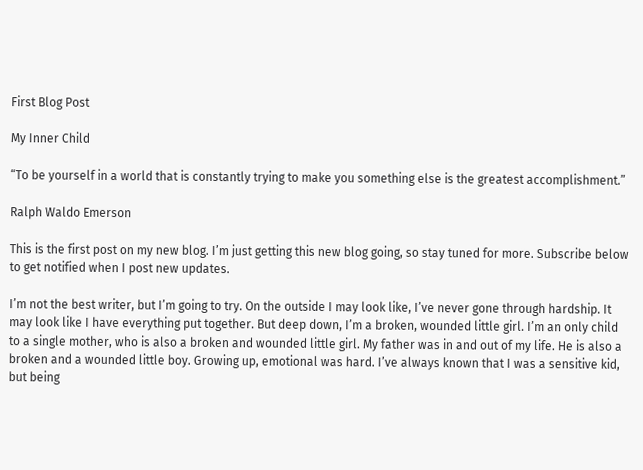First Blog Post

My Inner Child

“To be yourself in a world that is constantly trying to make you something else is the greatest accomplishment.”

Ralph Waldo Emerson

This is the first post on my new blog. I’m just getting this new blog going, so stay tuned for more. Subscribe below to get notified when I post new updates.

I’m not the best writer, but I’m going to try. On the outside I may look like, I’ve never gone through hardship. It may look like I have everything put together. But deep down, I’m a broken, wounded little girl. I’m an only child to a single mother, who is also a broken and wounded little girl. My father was in and out of my life. He is also a broken and a wounded little boy. Growing up, emotional was hard. I’ve always known that I was a sensitive kid, but being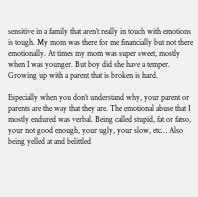sensitive in a family that aren’t really in touch with emotions is tough. My mom was there for me financially but not there emotionally. At times my mom was super sweet, mostly when I was younger. But boy did she have a temper. Growing up with a parent that is broken is hard.

Especially when you don’t understand why, your parent or parents are the way that they are. The emotional abuse that I mostly endured was verbal. Being called stupid, fat or fatso, your not good enough, your ugly, your slow, etc… Also being yelled at and belittled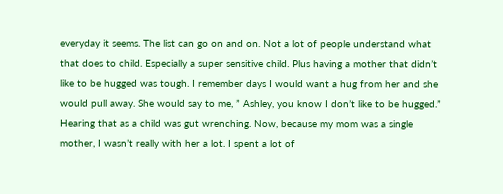everyday it seems. The list can go on and on. Not a lot of people understand what that does to child. Especially a super sensitive child. Plus having a mother that didn’t like to be hugged was tough. I remember days I would want a hug from her and she would pull away. She would say to me, ” Ashley, you know I don’t like to be hugged.” Hearing that as a child was gut wrenching. Now, because my mom was a single mother, I wasn’t really with her a lot. I spent a lot of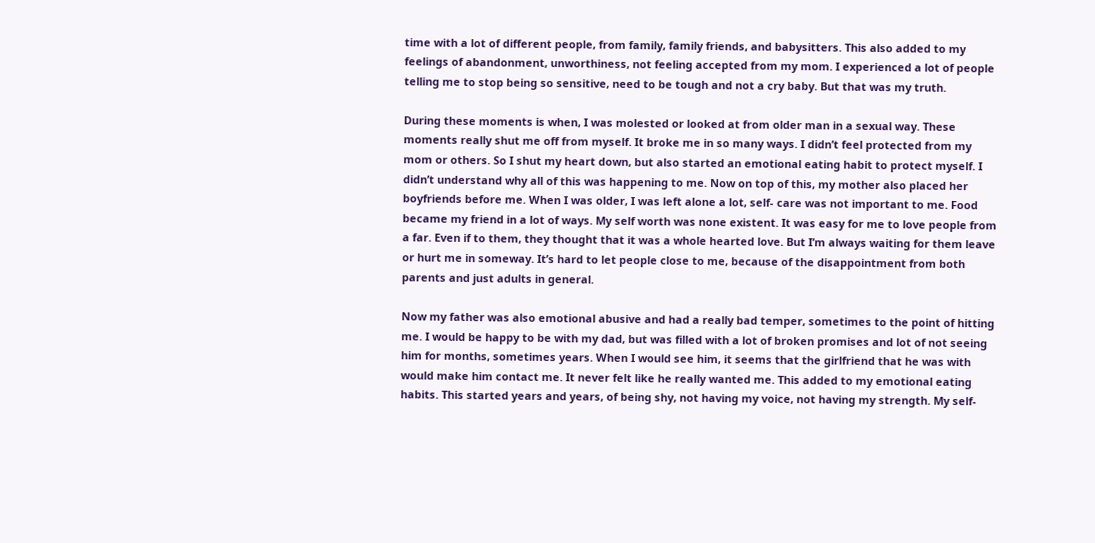time with a lot of different people, from family, family friends, and babysitters. This also added to my feelings of abandonment, unworthiness, not feeling accepted from my mom. I experienced a lot of people telling me to stop being so sensitive, need to be tough and not a cry baby. But that was my truth.

During these moments is when, I was molested or looked at from older man in a sexual way. These moments really shut me off from myself. It broke me in so many ways. I didn’t feel protected from my mom or others. So I shut my heart down, but also started an emotional eating habit to protect myself. I didn’t understand why all of this was happening to me. Now on top of this, my mother also placed her boyfriends before me. When I was older, I was left alone a lot, self- care was not important to me. Food became my friend in a lot of ways. My self worth was none existent. It was easy for me to love people from a far. Even if to them, they thought that it was a whole hearted love. But I’m always waiting for them leave or hurt me in someway. It’s hard to let people close to me, because of the disappointment from both parents and just adults in general.

Now my father was also emotional abusive and had a really bad temper, sometimes to the point of hitting me. I would be happy to be with my dad, but was filled with a lot of broken promises and lot of not seeing him for months, sometimes years. When I would see him, it seems that the girlfriend that he was with would make him contact me. It never felt like he really wanted me. This added to my emotional eating habits. This started years and years, of being shy, not having my voice, not having my strength. My self-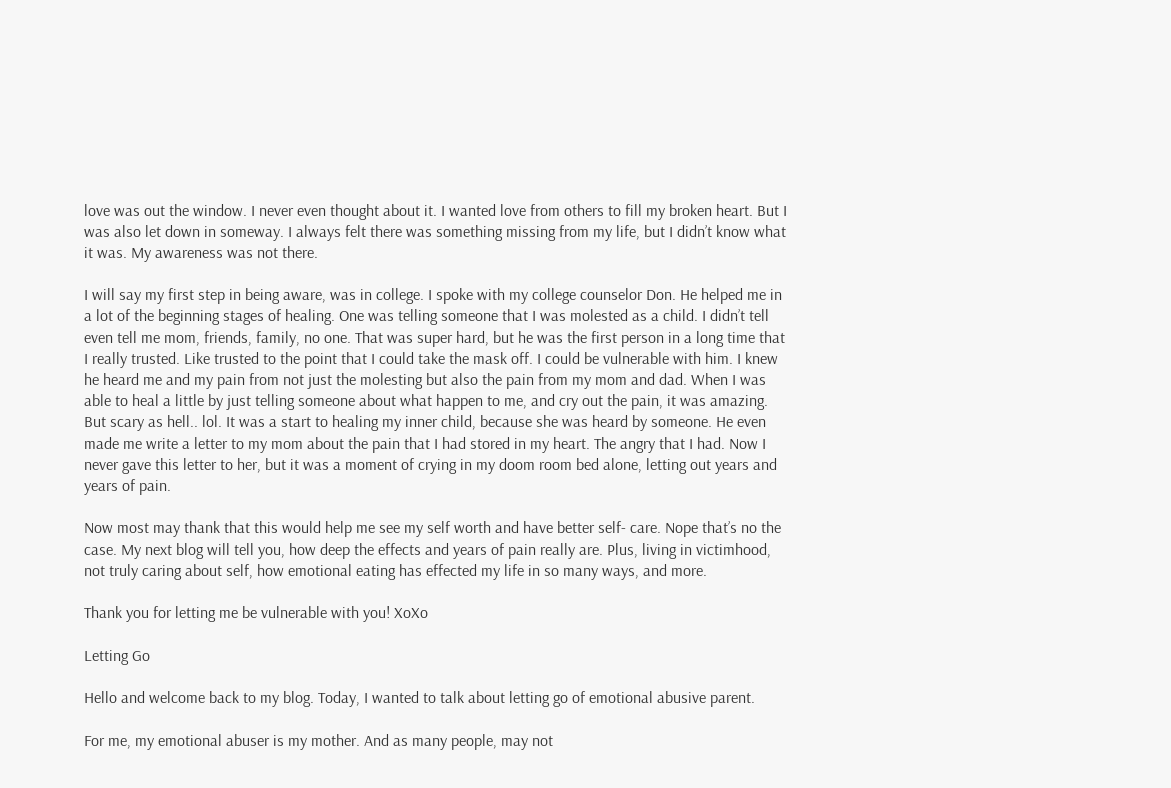love was out the window. I never even thought about it. I wanted love from others to fill my broken heart. But I was also let down in someway. I always felt there was something missing from my life, but I didn’t know what it was. My awareness was not there.

I will say my first step in being aware, was in college. I spoke with my college counselor Don. He helped me in a lot of the beginning stages of healing. One was telling someone that I was molested as a child. I didn’t tell even tell me mom, friends, family, no one. That was super hard, but he was the first person in a long time that I really trusted. Like trusted to the point that I could take the mask off. I could be vulnerable with him. I knew he heard me and my pain from not just the molesting but also the pain from my mom and dad. When I was able to heal a little by just telling someone about what happen to me, and cry out the pain, it was amazing. But scary as hell.. lol. It was a start to healing my inner child, because she was heard by someone. He even made me write a letter to my mom about the pain that I had stored in my heart. The angry that I had. Now I never gave this letter to her, but it was a moment of crying in my doom room bed alone, letting out years and years of pain.

Now most may thank that this would help me see my self worth and have better self- care. Nope that’s no the case. My next blog will tell you, how deep the effects and years of pain really are. Plus, living in victimhood, not truly caring about self, how emotional eating has effected my life in so many ways, and more.

Thank you for letting me be vulnerable with you! XoXo

Letting Go

Hello and welcome back to my blog. Today, I wanted to talk about letting go of emotional abusive parent.

For me, my emotional abuser is my mother. And as many people, may not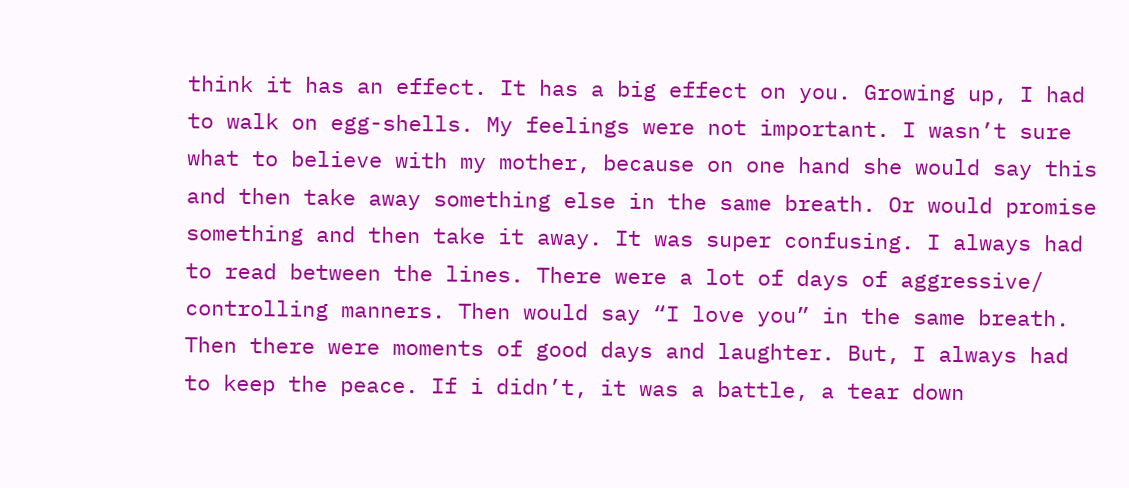think it has an effect. It has a big effect on you. Growing up, I had to walk on egg-shells. My feelings were not important. I wasn’t sure what to believe with my mother, because on one hand she would say this and then take away something else in the same breath. Or would promise something and then take it away. It was super confusing. I always had to read between the lines. There were a lot of days of aggressive/ controlling manners. Then would say “I love you” in the same breath. Then there were moments of good days and laughter. But, I always had to keep the peace. If i didn’t, it was a battle, a tear down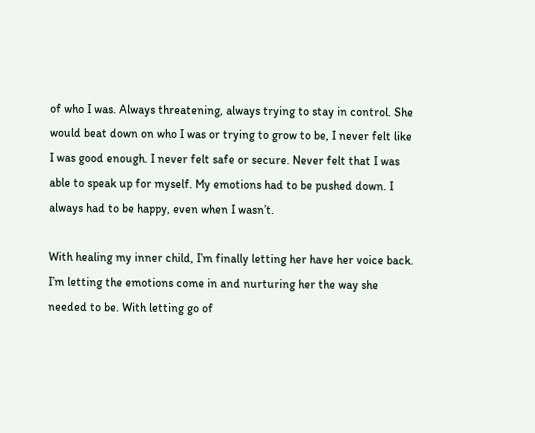of who I was. Always threatening, always trying to stay in control. She would beat down on who I was or trying to grow to be, I never felt like I was good enough. I never felt safe or secure. Never felt that I was able to speak up for myself. My emotions had to be pushed down. I always had to be happy, even when I wasn’t.

With healing my inner child, I’m finally letting her have her voice back. I’m letting the emotions come in and nurturing her the way she needed to be. With letting go of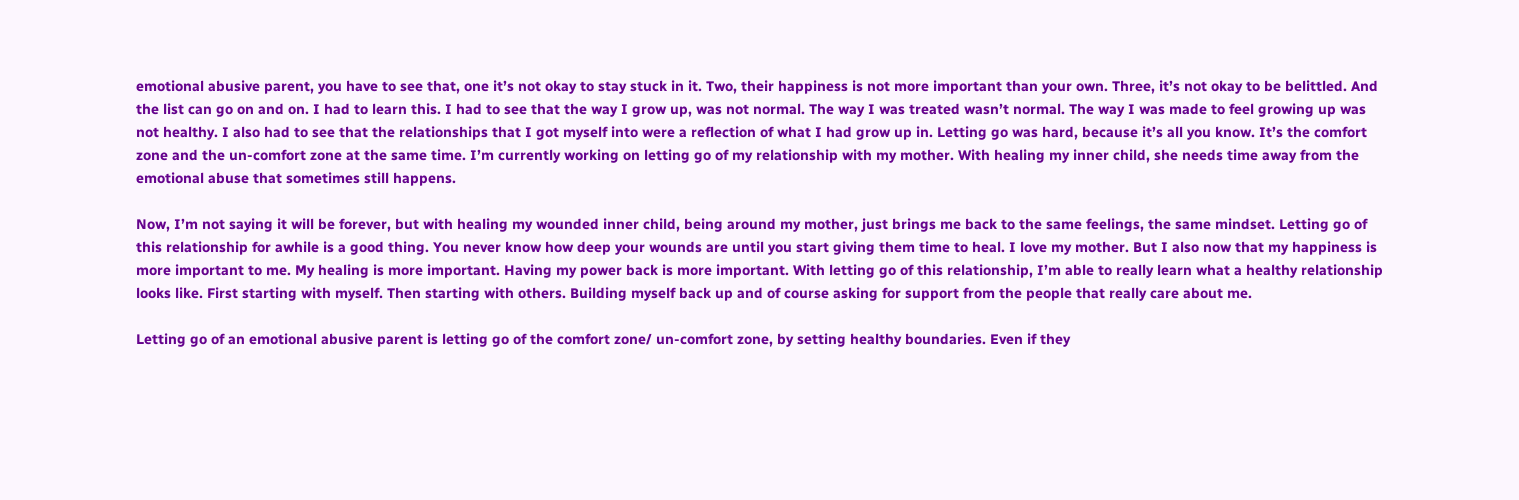emotional abusive parent, you have to see that, one it’s not okay to stay stuck in it. Two, their happiness is not more important than your own. Three, it’s not okay to be belittled. And the list can go on and on. I had to learn this. I had to see that the way I grow up, was not normal. The way I was treated wasn’t normal. The way I was made to feel growing up was not healthy. I also had to see that the relationships that I got myself into were a reflection of what I had grow up in. Letting go was hard, because it’s all you know. It’s the comfort zone and the un-comfort zone at the same time. I’m currently working on letting go of my relationship with my mother. With healing my inner child, she needs time away from the emotional abuse that sometimes still happens.

Now, I’m not saying it will be forever, but with healing my wounded inner child, being around my mother, just brings me back to the same feelings, the same mindset. Letting go of this relationship for awhile is a good thing. You never know how deep your wounds are until you start giving them time to heal. I love my mother. But I also now that my happiness is more important to me. My healing is more important. Having my power back is more important. With letting go of this relationship, I’m able to really learn what a healthy relationship looks like. First starting with myself. Then starting with others. Building myself back up and of course asking for support from the people that really care about me.

Letting go of an emotional abusive parent is letting go of the comfort zone/ un-comfort zone, by setting healthy boundaries. Even if they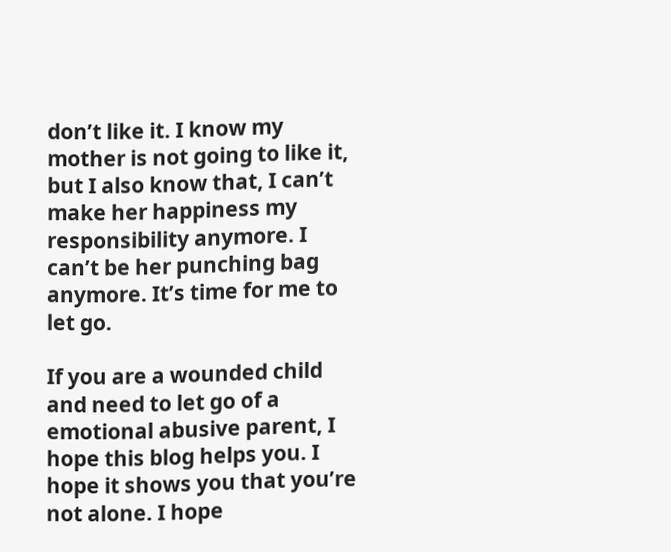don’t like it. I know my mother is not going to like it, but I also know that, I can’t make her happiness my responsibility anymore. I can’t be her punching bag anymore. It’s time for me to let go.

If you are a wounded child and need to let go of a emotional abusive parent, I hope this blog helps you. I hope it shows you that you’re not alone. I hope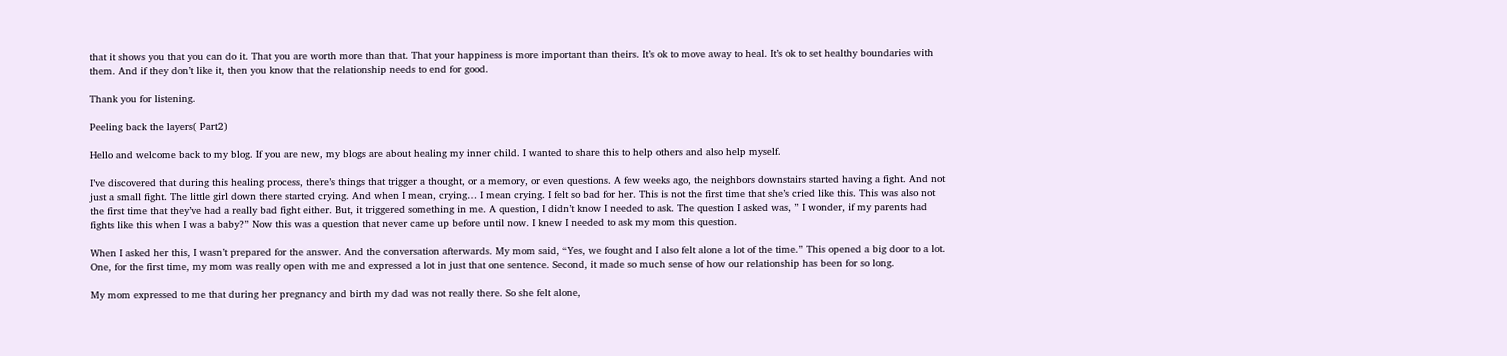that it shows you that you can do it. That you are worth more than that. That your happiness is more important than theirs. It’s ok to move away to heal. It’s ok to set healthy boundaries with them. And if they don’t like it, then you know that the relationship needs to end for good.

Thank you for listening.

Peeling back the layers( Part2)

Hello and welcome back to my blog. If you are new, my blogs are about healing my inner child. I wanted to share this to help others and also help myself.

I’ve discovered that during this healing process, there’s things that trigger a thought, or a memory, or even questions. A few weeks ago, the neighbors downstairs started having a fight. And not just a small fight. The little girl down there started crying. And when I mean, crying… I mean crying. I felt so bad for her. This is not the first time that she’s cried like this. This was also not the first time that they’ve had a really bad fight either. But, it triggered something in me. A question, I didn’t know I needed to ask. The question I asked was, ” I wonder, if my parents had fights like this when I was a baby?” Now this was a question that never came up before until now. I knew I needed to ask my mom this question.

When I asked her this, I wasn’t prepared for the answer. And the conversation afterwards. My mom said, “Yes, we fought and I also felt alone a lot of the time.” This opened a big door to a lot. One, for the first time, my mom was really open with me and expressed a lot in just that one sentence. Second, it made so much sense of how our relationship has been for so long.

My mom expressed to me that during her pregnancy and birth my dad was not really there. So she felt alone,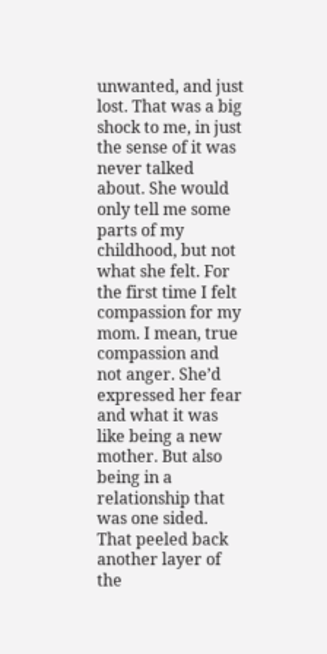unwanted, and just lost. That was a big shock to me, in just the sense of it was never talked about. She would only tell me some parts of my childhood, but not what she felt. For the first time I felt compassion for my mom. I mean, true compassion and not anger. She’d expressed her fear and what it was like being a new mother. But also being in a relationship that was one sided. That peeled back another layer of the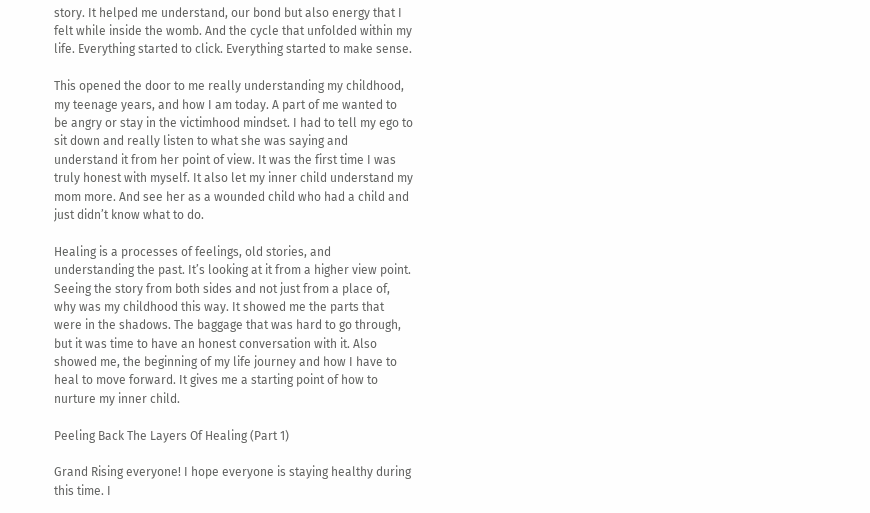story. It helped me understand, our bond but also energy that I felt while inside the womb. And the cycle that unfolded within my life. Everything started to click. Everything started to make sense.

This opened the door to me really understanding my childhood, my teenage years, and how I am today. A part of me wanted to be angry or stay in the victimhood mindset. I had to tell my ego to sit down and really listen to what she was saying and understand it from her point of view. It was the first time I was truly honest with myself. It also let my inner child understand my mom more. And see her as a wounded child who had a child and just didn’t know what to do.

Healing is a processes of feelings, old stories, and understanding the past. It’s looking at it from a higher view point. Seeing the story from both sides and not just from a place of, why was my childhood this way. It showed me the parts that were in the shadows. The baggage that was hard to go through, but it was time to have an honest conversation with it. Also showed me, the beginning of my life journey and how I have to heal to move forward. It gives me a starting point of how to nurture my inner child.

Peeling Back The Layers Of Healing (Part 1)

Grand Rising everyone! I hope everyone is staying healthy during this time. I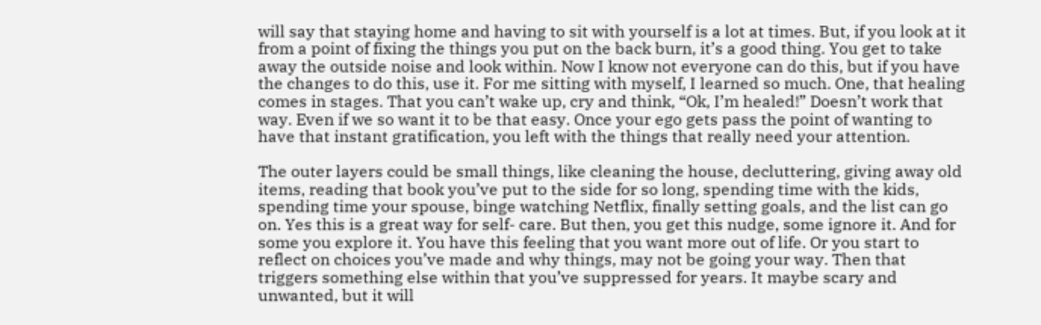will say that staying home and having to sit with yourself is a lot at times. But, if you look at it from a point of fixing the things you put on the back burn, it’s a good thing. You get to take away the outside noise and look within. Now I know not everyone can do this, but if you have the changes to do this, use it. For me sitting with myself, I learned so much. One, that healing comes in stages. That you can’t wake up, cry and think, “Ok, I’m healed!” Doesn’t work that way. Even if we so want it to be that easy. Once your ego gets pass the point of wanting to have that instant gratification, you left with the things that really need your attention.

The outer layers could be small things, like cleaning the house, decluttering, giving away old items, reading that book you’ve put to the side for so long, spending time with the kids, spending time your spouse, binge watching Netflix, finally setting goals, and the list can go on. Yes this is a great way for self- care. But then, you get this nudge, some ignore it. And for some you explore it. You have this feeling that you want more out of life. Or you start to reflect on choices you’ve made and why things, may not be going your way. Then that triggers something else within that you’ve suppressed for years. It maybe scary and unwanted, but it will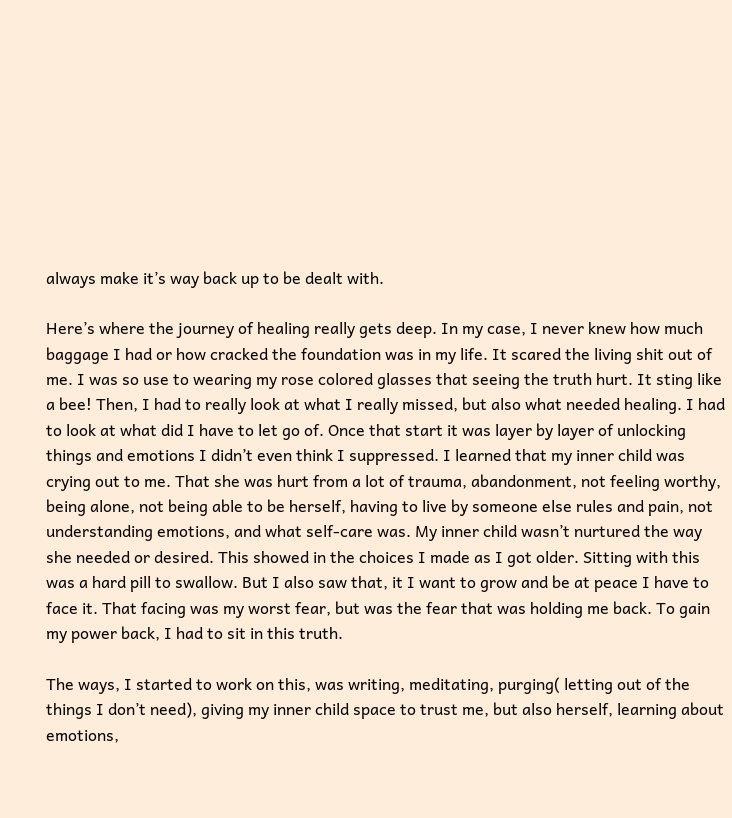always make it’s way back up to be dealt with.

Here’s where the journey of healing really gets deep. In my case, I never knew how much baggage I had or how cracked the foundation was in my life. It scared the living shit out of me. I was so use to wearing my rose colored glasses that seeing the truth hurt. It sting like a bee! Then, I had to really look at what I really missed, but also what needed healing. I had to look at what did I have to let go of. Once that start it was layer by layer of unlocking things and emotions I didn’t even think I suppressed. I learned that my inner child was crying out to me. That she was hurt from a lot of trauma, abandonment, not feeling worthy, being alone, not being able to be herself, having to live by someone else rules and pain, not understanding emotions, and what self-care was. My inner child wasn’t nurtured the way she needed or desired. This showed in the choices I made as I got older. Sitting with this was a hard pill to swallow. But I also saw that, it I want to grow and be at peace I have to face it. That facing was my worst fear, but was the fear that was holding me back. To gain my power back, I had to sit in this truth.

The ways, I started to work on this, was writing, meditating, purging( letting out of the things I don’t need), giving my inner child space to trust me, but also herself, learning about emotions,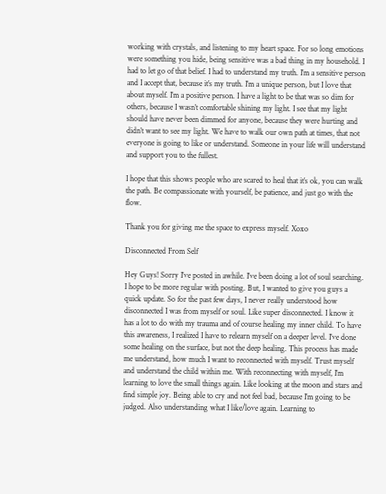working with crystals, and listening to my heart space. For so long emotions were something you hide, being sensitive was a bad thing in my household. I had to let go of that belief. I had to understand my truth. I’m a sensitive person and I accept that, because it’s my truth. I’m a unique person, but I love that about myself. I’m a positive person. I have a light to be that was so dim for others, because I wasn’t comfortable shining my light. I see that my light should have never been dimmed for anyone, because they were hurting and didn’t want to see my light. We have to walk our own path at times, that not everyone is going to like or understand. Someone in your life will understand and support you to the fullest.

I hope that this shows people who are scared to heal that it’s ok, you can walk the path. Be compassionate with yourself, be patience, and just go with the flow.

Thank you for giving me the space to express myself. Xoxo

Disconnected From Self

Hey Guys! Sorry I’ve posted in awhile. I’ve been doing a lot of soul searching. I hope to be more regular with posting. But, I wanted to give you guys a quick update. So for the past few days, I never really understood how disconnected I was from myself or soul. Like super disconnected. I know it has a lot to do with my trauma and of course healing my inner child. To have this awareness, I realized I have to relearn myself on a deeper level. I’ve done some healing on the surface, but not the deep healing. This process has made me understand, how much I want to reconnected with myself. Trust myself and understand the child within me. With reconnecting with myself, I’m learning to love the small things again. Like looking at the moon and stars and find simple joy. Being able to cry and not feel bad, because I’m going to be judged. Also understanding what I like/love again. Learning to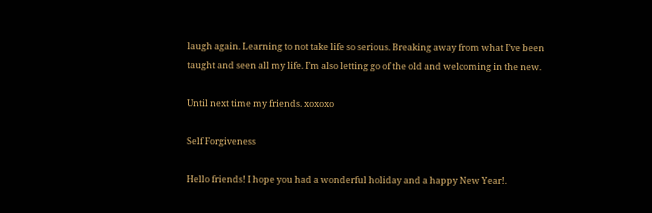laugh again. Learning to not take life so serious. Breaking away from what I’ve been taught and seen all my life. I’m also letting go of the old and welcoming in the new.

Until next time my friends. xoxoxo

Self Forgiveness

Hello friends! I hope you had a wonderful holiday and a happy New Year!.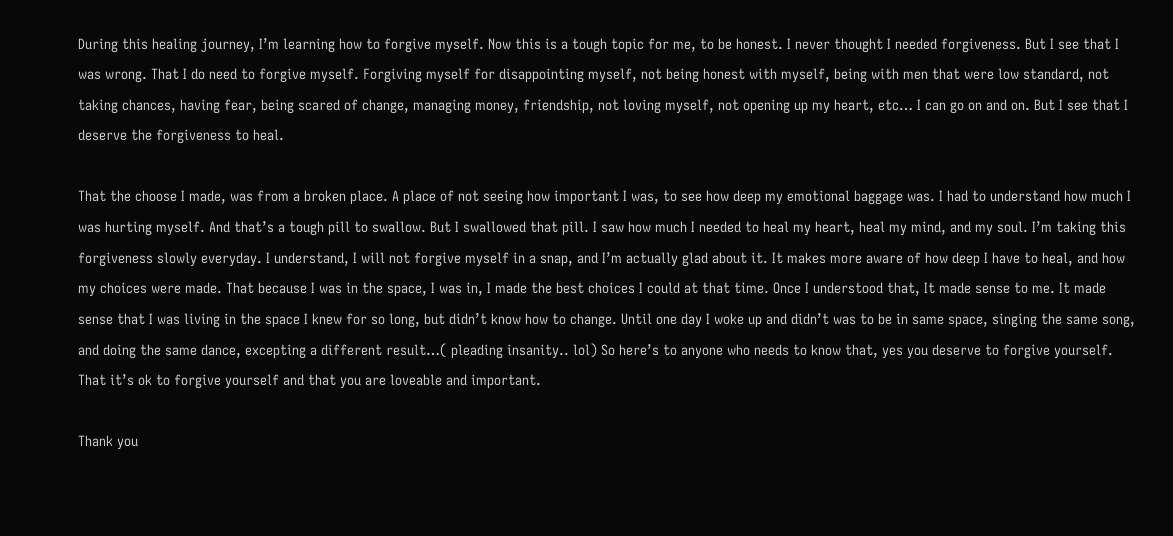During this healing journey, I’m learning how to forgive myself. Now this is a tough topic for me, to be honest. I never thought I needed forgiveness. But I see that I was wrong. That I do need to forgive myself. Forgiving myself for disappointing myself, not being honest with myself, being with men that were low standard, not taking chances, having fear, being scared of change, managing money, friendship, not loving myself, not opening up my heart, etc… I can go on and on. But I see that I deserve the forgiveness to heal.

That the choose I made, was from a broken place. A place of not seeing how important I was, to see how deep my emotional baggage was. I had to understand how much I was hurting myself. And that’s a tough pill to swallow. But I swallowed that pill. I saw how much I needed to heal my heart, heal my mind, and my soul. I’m taking this forgiveness slowly everyday. I understand, I will not forgive myself in a snap, and I’m actually glad about it. It makes more aware of how deep I have to heal, and how my choices were made. That because I was in the space, I was in, I made the best choices I could at that time. Once I understood that, It made sense to me. It made sense that I was living in the space I knew for so long, but didn’t know how to change. Until one day I woke up and didn’t was to be in same space, singing the same song, and doing the same dance, excepting a different result…( pleading insanity.. lol) So here’s to anyone who needs to know that, yes you deserve to forgive yourself. That it’s ok to forgive yourself and that you are loveable and important.

Thank you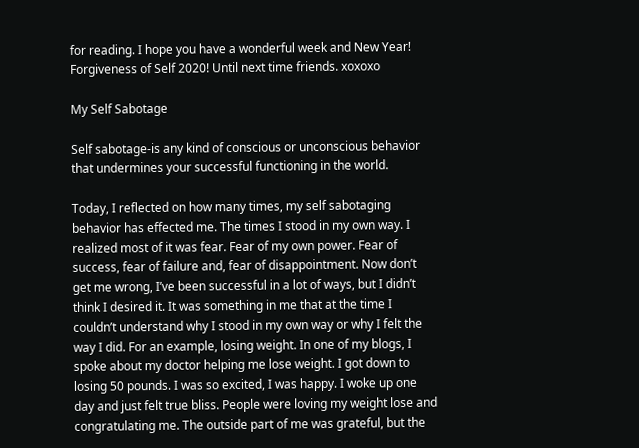for reading. I hope you have a wonderful week and New Year! Forgiveness of Self 2020! Until next time friends. xoxoxo

My Self Sabotage

Self sabotage-is any kind of conscious or unconscious behavior that undermines your successful functioning in the world.

Today, I reflected on how many times, my self sabotaging behavior has effected me. The times I stood in my own way. I realized most of it was fear. Fear of my own power. Fear of success, fear of failure and, fear of disappointment. Now don’t get me wrong, I’ve been successful in a lot of ways, but I didn’t think I desired it. It was something in me that at the time I couldn’t understand why I stood in my own way or why I felt the way I did. For an example, losing weight. In one of my blogs, I spoke about my doctor helping me lose weight. I got down to losing 50 pounds. I was so excited, I was happy. I woke up one day and just felt true bliss. People were loving my weight lose and congratulating me. The outside part of me was grateful, but the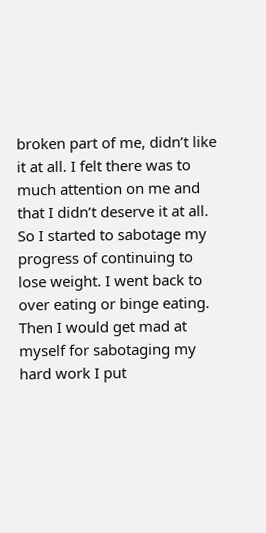broken part of me, didn’t like it at all. I felt there was to much attention on me and that I didn’t deserve it at all. So I started to sabotage my progress of continuing to lose weight. I went back to over eating or binge eating. Then I would get mad at myself for sabotaging my hard work I put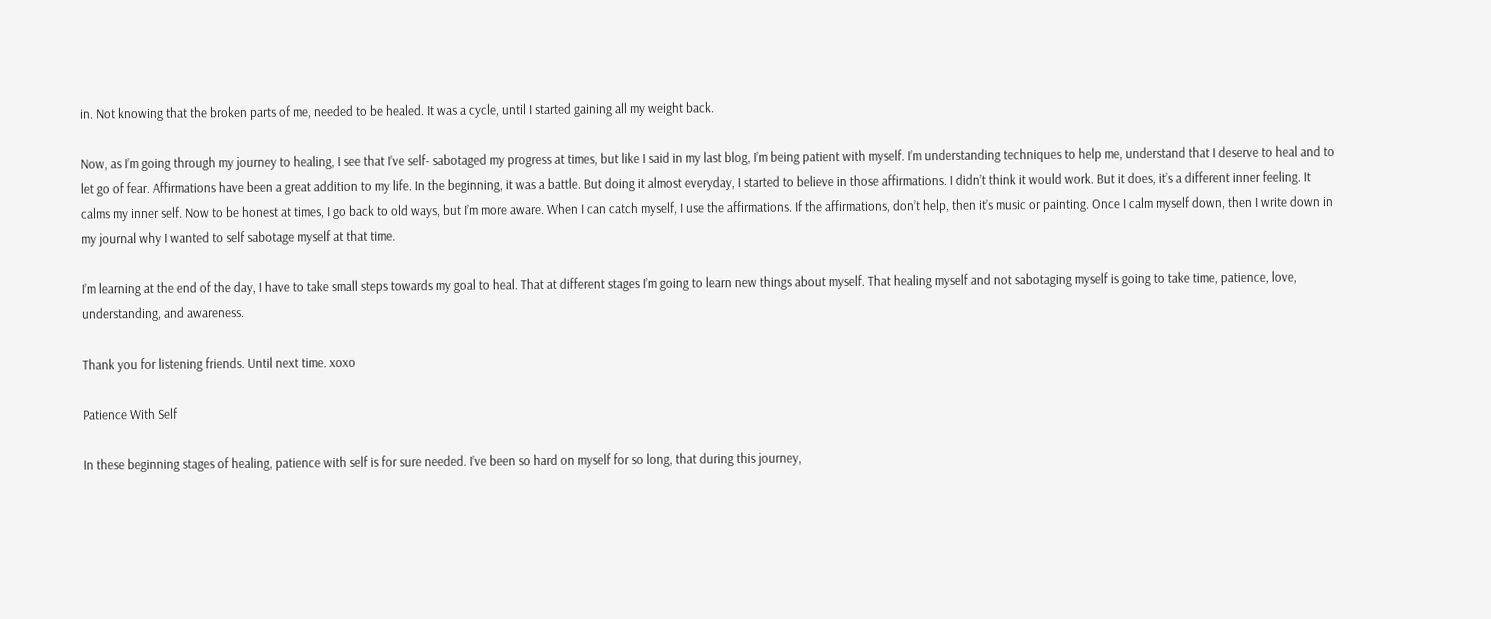in. Not knowing that the broken parts of me, needed to be healed. It was a cycle, until I started gaining all my weight back.

Now, as I’m going through my journey to healing, I see that I’ve self- sabotaged my progress at times, but like I said in my last blog, I’m being patient with myself. I’m understanding techniques to help me, understand that I deserve to heal and to let go of fear. Affirmations have been a great addition to my life. In the beginning, it was a battle. But doing it almost everyday, I started to believe in those affirmations. I didn’t think it would work. But it does, it’s a different inner feeling. It calms my inner self. Now to be honest at times, I go back to old ways, but I’m more aware. When I can catch myself, I use the affirmations. If the affirmations, don’t help, then it’s music or painting. Once I calm myself down, then I write down in my journal why I wanted to self sabotage myself at that time.

I’m learning at the end of the day, I have to take small steps towards my goal to heal. That at different stages I’m going to learn new things about myself. That healing myself and not sabotaging myself is going to take time, patience, love, understanding, and awareness.

Thank you for listening friends. Until next time. xoxo

Patience With Self

In these beginning stages of healing, patience with self is for sure needed. I’ve been so hard on myself for so long, that during this journey,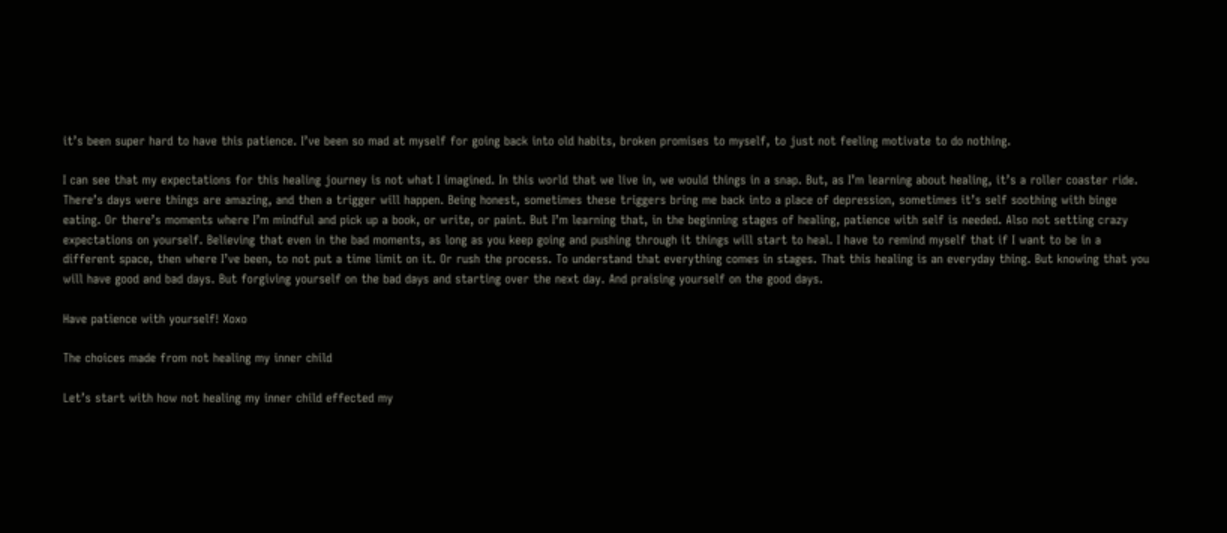it’s been super hard to have this patience. I’ve been so mad at myself for going back into old habits, broken promises to myself, to just not feeling motivate to do nothing.

I can see that my expectations for this healing journey is not what I imagined. In this world that we live in, we would things in a snap. But, as I’m learning about healing, it’s a roller coaster ride. There’s days were things are amazing, and then a trigger will happen. Being honest, sometimes these triggers bring me back into a place of depression, sometimes it’s self soothing with binge eating. Or there’s moments where I’m mindful and pick up a book, or write, or paint. But I’m learning that, in the beginning stages of healing, patience with self is needed. Also not setting crazy expectations on yourself. Believing that even in the bad moments, as long as you keep going and pushing through it things will start to heal. I have to remind myself that if I want to be in a different space, then where I’ve been, to not put a time limit on it. Or rush the process. To understand that everything comes in stages. That this healing is an everyday thing. But knowing that you will have good and bad days. But forgiving yourself on the bad days and starting over the next day. And praising yourself on the good days.

Have patience with yourself! Xoxo

The choices made from not healing my inner child

Let’s start with how not healing my inner child effected my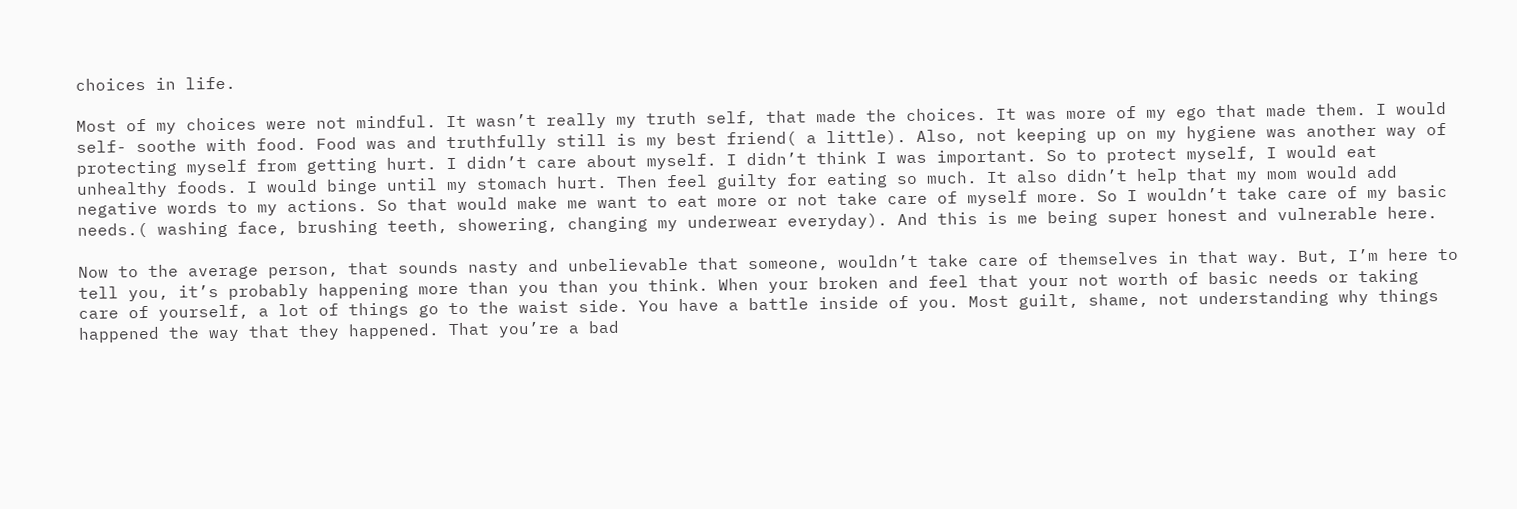choices in life.

Most of my choices were not mindful. It wasn’t really my truth self, that made the choices. It was more of my ego that made them. I would self- soothe with food. Food was and truthfully still is my best friend( a little). Also, not keeping up on my hygiene was another way of protecting myself from getting hurt. I didn’t care about myself. I didn’t think I was important. So to protect myself, I would eat unhealthy foods. I would binge until my stomach hurt. Then feel guilty for eating so much. It also didn’t help that my mom would add negative words to my actions. So that would make me want to eat more or not take care of myself more. So I wouldn’t take care of my basic needs.( washing face, brushing teeth, showering, changing my underwear everyday). And this is me being super honest and vulnerable here.

Now to the average person, that sounds nasty and unbelievable that someone, wouldn’t take care of themselves in that way. But, I’m here to tell you, it’s probably happening more than you than you think. When your broken and feel that your not worth of basic needs or taking care of yourself, a lot of things go to the waist side. You have a battle inside of you. Most guilt, shame, not understanding why things happened the way that they happened. That you’re a bad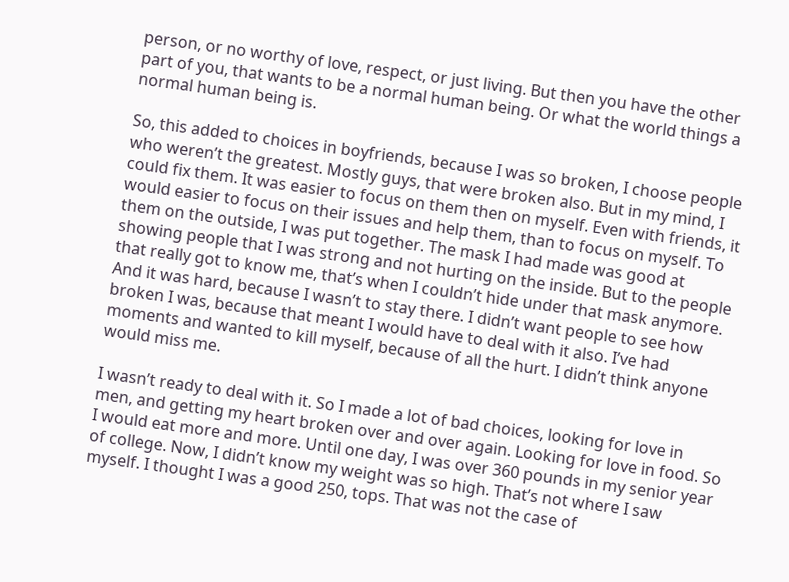person, or no worthy of love, respect, or just living. But then you have the other part of you, that wants to be a normal human being. Or what the world things a normal human being is.

So, this added to choices in boyfriends, because I was so broken, I choose people who weren’t the greatest. Mostly guys, that were broken also. But in my mind, I could fix them. It was easier to focus on them then on myself. Even with friends, it would easier to focus on their issues and help them, than to focus on myself. To them on the outside, I was put together. The mask I had made was good at showing people that I was strong and not hurting on the inside. But to the people that really got to know me, that’s when I couldn’t hide under that mask anymore. And it was hard, because I wasn’t to stay there. I didn’t want people to see how broken I was, because that meant I would have to deal with it also. I’ve had moments and wanted to kill myself, because of all the hurt. I didn’t think anyone would miss me.

I wasn’t ready to deal with it. So I made a lot of bad choices, looking for love in men, and getting my heart broken over and over again. Looking for love in food. So I would eat more and more. Until one day, I was over 360 pounds in my senior year of college. Now, I didn’t know my weight was so high. That’s not where I saw myself. I thought I was a good 250, tops. That was not the case of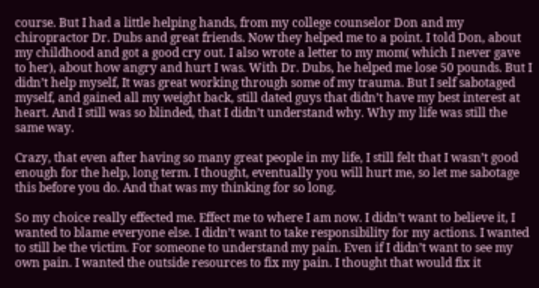course. But I had a little helping hands, from my college counselor Don and my chiropractor Dr. Dubs and great friends. Now they helped me to a point. I told Don, about my childhood and got a good cry out. I also wrote a letter to my mom( which I never gave to her), about how angry and hurt I was. With Dr. Dubs, he helped me lose 50 pounds. But I didn’t help myself, It was great working through some of my trauma. But I self sabotaged myself, and gained all my weight back, still dated guys that didn’t have my best interest at heart. And I still was so blinded, that I didn’t understand why. Why my life was still the same way.

Crazy, that even after having so many great people in my life, I still felt that I wasn’t good enough for the help, long term. I thought, eventually you will hurt me, so let me sabotage this before you do. And that was my thinking for so long.

So my choice really effected me. Effect me to where I am now. I didn’t want to believe it, I wanted to blame everyone else. I didn’t want to take responsibility for my actions. I wanted to still be the victim. For someone to understand my pain. Even if I didn’t want to see my own pain. I wanted the outside resources to fix my pain. I thought that would fix it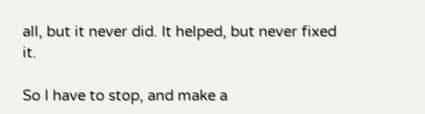all, but it never did. It helped, but never fixed it.

So I have to stop, and make a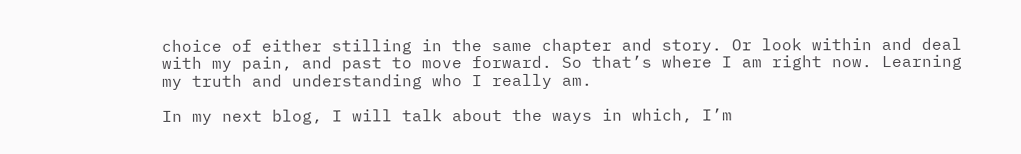choice of either stilling in the same chapter and story. Or look within and deal with my pain, and past to move forward. So that’s where I am right now. Learning my truth and understanding who I really am.

In my next blog, I will talk about the ways in which, I’m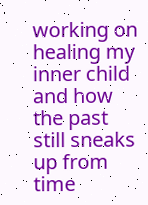working on healing my inner child and how the past still sneaks up from time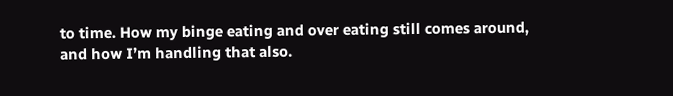to time. How my binge eating and over eating still comes around, and how I’m handling that also.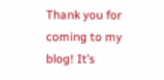Thank you for coming to my blog! It’s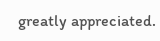greatly appreciated.